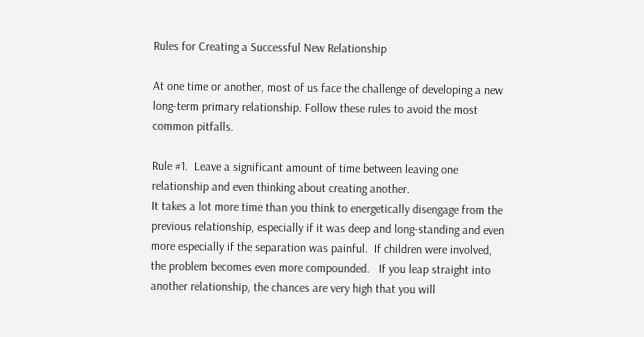Rules for Creating a Successful New Relationship

At one time or another, most of us face the challenge of developing a new long-term primary relationship. Follow these rules to avoid the most common pitfalls.

Rule #1.  Leave a significant amount of time between leaving one relationship and even thinking about creating another.
It takes a lot more time than you think to energetically disengage from the previous relationship, especially if it was deep and long-standing and even more especially if the separation was painful.  If children were involved, the problem becomes even more compounded.   If you leap straight into another relationship, the chances are very high that you will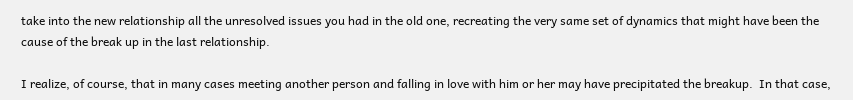take into the new relationship all the unresolved issues you had in the old one, recreating the very same set of dynamics that might have been the cause of the break up in the last relationship.

I realize, of course, that in many cases meeting another person and falling in love with him or her may have precipitated the breakup.  In that case,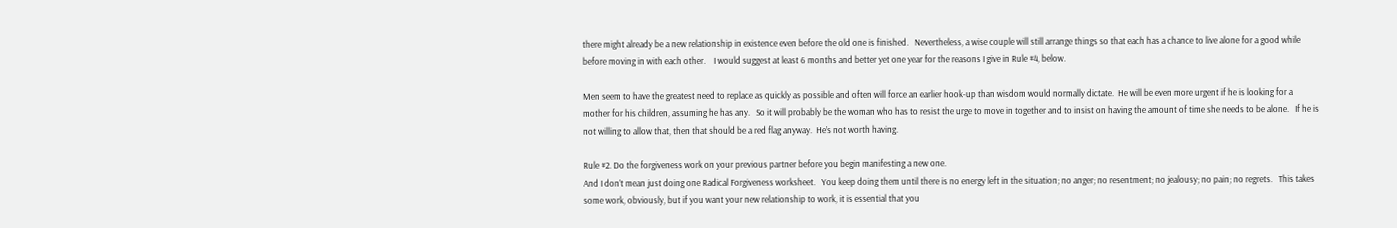there might already be a new relationship in existence even before the old one is finished.   Nevertheless, a wise couple will still arrange things so that each has a chance to live alone for a good while before moving in with each other.    I would suggest at least 6 months and better yet one year for the reasons I give in Rule #4, below.

Men seem to have the greatest need to replace as quickly as possible and often will force an earlier hook-up than wisdom would normally dictate.  He will be even more urgent if he is looking for a mother for his children, assuming he has any.   So it will probably be the woman who has to resist the urge to move in together and to insist on having the amount of time she needs to be alone.   If he is not willing to allow that, then that should be a red flag anyway.  He’s not worth having.

Rule #2. Do the forgiveness work on your previous partner before you begin manifesting a new one.
And I don’t mean just doing one Radical Forgiveness worksheet.   You keep doing them until there is no energy left in the situation; no anger; no resentment; no jealousy; no pain; no regrets.   This takes some work, obviously, but if you want your new relationship to work, it is essential that you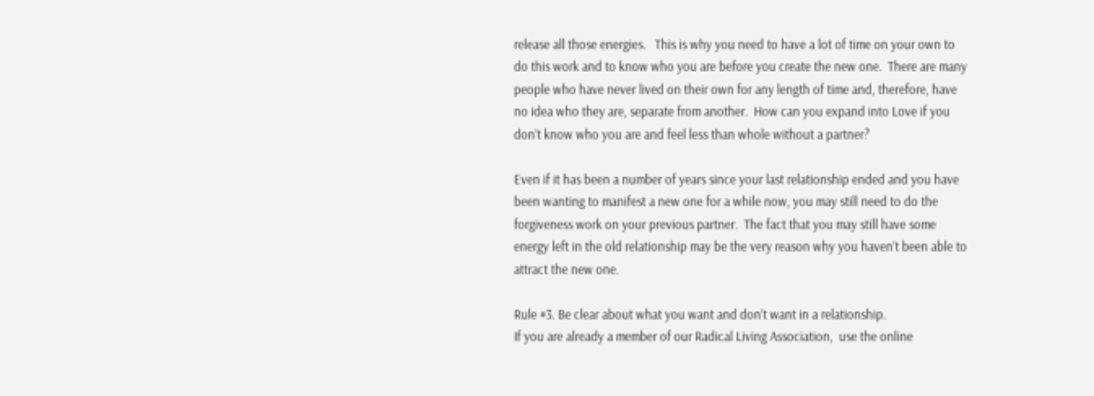release all those energies.   This is why you need to have a lot of time on your own to do this work and to know who you are before you create the new one.  There are many people who have never lived on their own for any length of time and, therefore, have no idea who they are, separate from another.  How can you expand into Love if you don’t know who you are and feel less than whole without a partner?

Even if it has been a number of years since your last relationship ended and you have been wanting to manifest a new one for a while now, you may still need to do the forgiveness work on your previous partner.  The fact that you may still have some energy left in the old relationship may be the very reason why you haven’t been able to attract the new one.

Rule #3. Be clear about what you want and don’t want in a relationship.
If you are already a member of our Radical Living Association,  use the online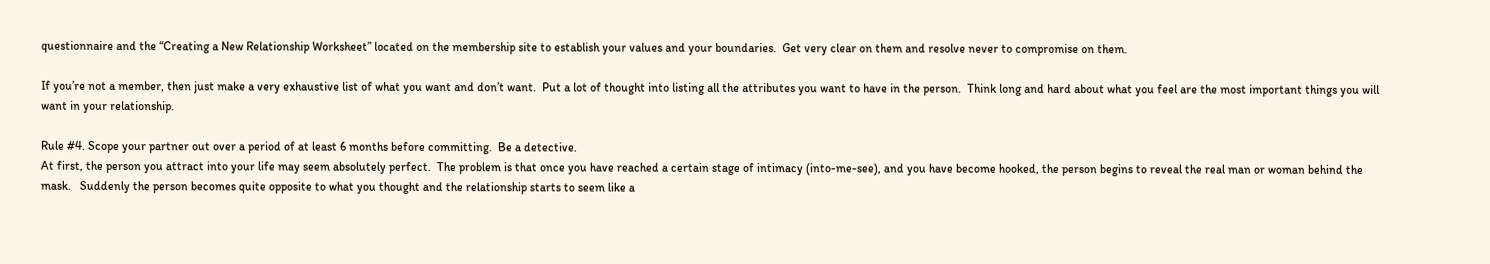questionnaire and the “Creating a New Relationship Worksheet” located on the membership site to establish your values and your boundaries.  Get very clear on them and resolve never to compromise on them.

If you’re not a member, then just make a very exhaustive list of what you want and don’t want.  Put a lot of thought into listing all the attributes you want to have in the person.  Think long and hard about what you feel are the most important things you will want in your relationship.

Rule #4. Scope your partner out over a period of at least 6 months before committing.  Be a detective.
At first, the person you attract into your life may seem absolutely perfect.  The problem is that once you have reached a certain stage of intimacy (into-me-see), and you have become hooked, the person begins to reveal the real man or woman behind the mask.   Suddenly the person becomes quite opposite to what you thought and the relationship starts to seem like a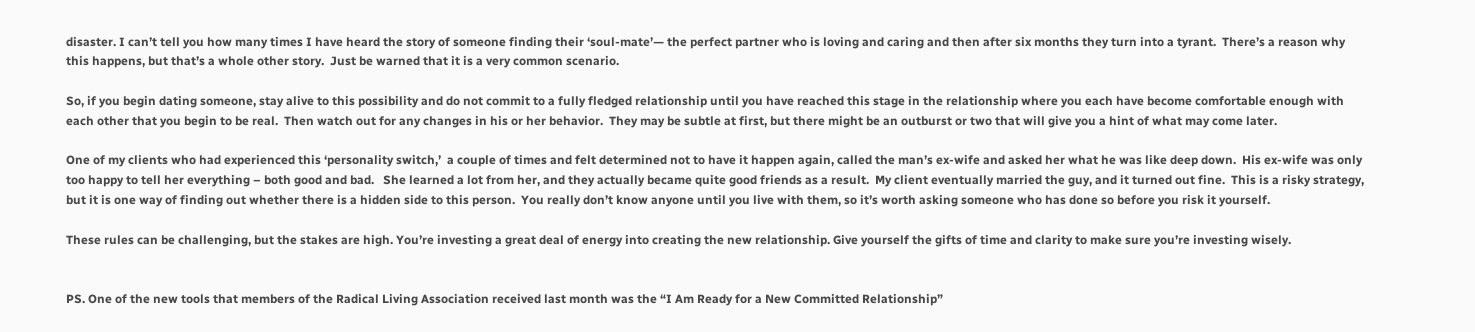disaster. I can’t tell you how many times I have heard the story of someone finding their ‘soul-mate’— the perfect partner who is loving and caring and then after six months they turn into a tyrant.  There’s a reason why this happens, but that’s a whole other story.  Just be warned that it is a very common scenario.

So, if you begin dating someone, stay alive to this possibility and do not commit to a fully fledged relationship until you have reached this stage in the relationship where you each have become comfortable enough with each other that you begin to be real.  Then watch out for any changes in his or her behavior.  They may be subtle at first, but there might be an outburst or two that will give you a hint of what may come later.

One of my clients who had experienced this ‘personality switch,’  a couple of times and felt determined not to have it happen again, called the man’s ex-wife and asked her what he was like deep down.  His ex-wife was only too happy to tell her everything – both good and bad.   She learned a lot from her, and they actually became quite good friends as a result.  My client eventually married the guy, and it turned out fine.  This is a risky strategy, but it is one way of finding out whether there is a hidden side to this person.  You really don’t know anyone until you live with them, so it’s worth asking someone who has done so before you risk it yourself.

These rules can be challenging, but the stakes are high. You’re investing a great deal of energy into creating the new relationship. Give yourself the gifts of time and clarity to make sure you’re investing wisely.


PS. One of the new tools that members of the Radical Living Association received last month was the “I Am Ready for a New Committed Relationship”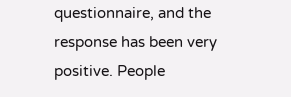questionnaire, and the response has been very positive. People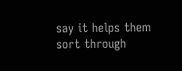say it helps them sort through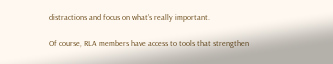distractions and focus on what’s really important.

Of course, RLA members have access to tools that strengthen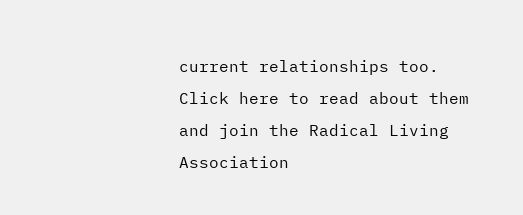current relationships too. Click here to read about them and join the Radical Living Association